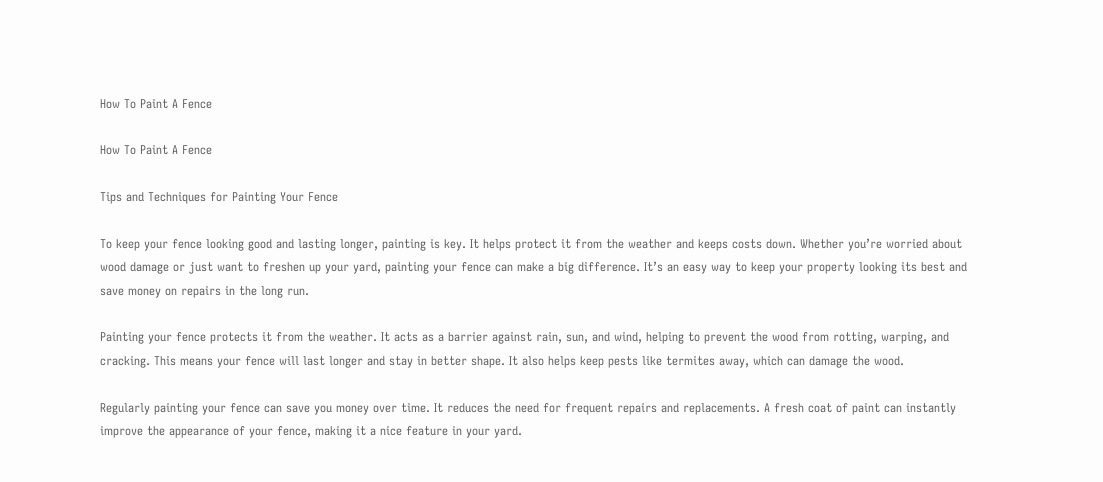How To Paint A Fence

How To Paint A Fence

Tips and Techniques for Painting Your Fence

To keep your fence looking good and lasting longer, painting is key. It helps protect it from the weather and keeps costs down. Whether you’re worried about wood damage or just want to freshen up your yard, painting your fence can make a big difference. It’s an easy way to keep your property looking its best and save money on repairs in the long run.

Painting your fence protects it from the weather. It acts as a barrier against rain, sun, and wind, helping to prevent the wood from rotting, warping, and cracking. This means your fence will last longer and stay in better shape. It also helps keep pests like termites away, which can damage the wood.

Regularly painting your fence can save you money over time. It reduces the need for frequent repairs and replacements. A fresh coat of paint can instantly improve the appearance of your fence, making it a nice feature in your yard.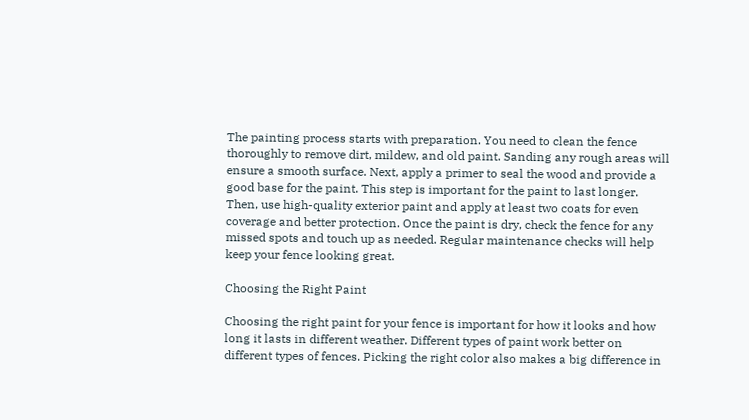The painting process starts with preparation. You need to clean the fence thoroughly to remove dirt, mildew, and old paint. Sanding any rough areas will ensure a smooth surface. Next, apply a primer to seal the wood and provide a good base for the paint. This step is important for the paint to last longer. Then, use high-quality exterior paint and apply at least two coats for even coverage and better protection. Once the paint is dry, check the fence for any missed spots and touch up as needed. Regular maintenance checks will help keep your fence looking great.

Choosing the Right Paint

Choosing the right paint for your fence is important for how it looks and how long it lasts in different weather. Different types of paint work better on different types of fences. Picking the right color also makes a big difference in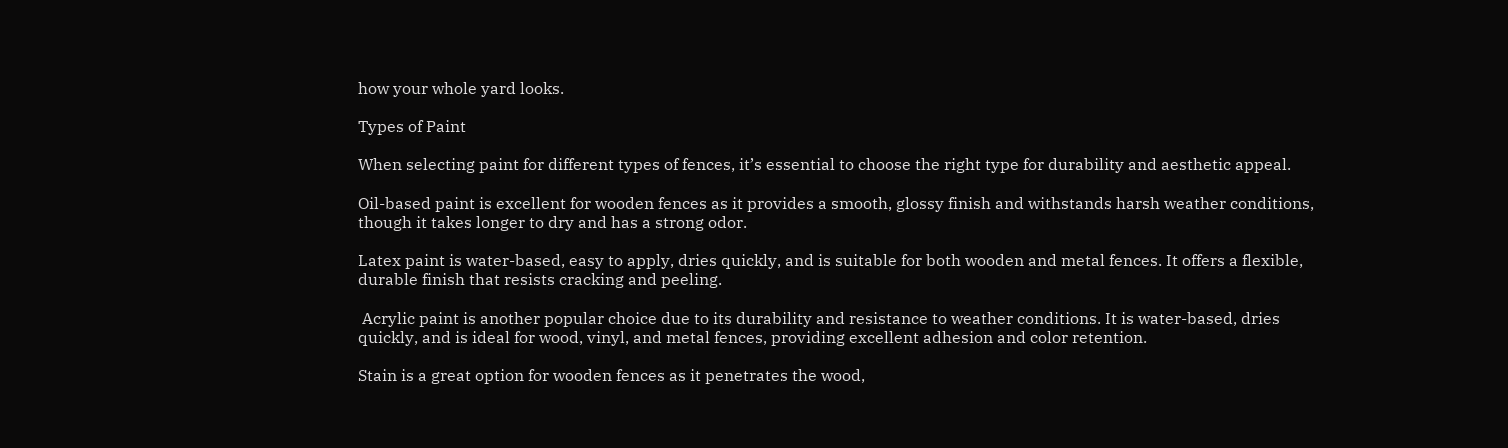how your whole yard looks.

Types of Paint

When selecting paint for different types of fences, it’s essential to choose the right type for durability and aesthetic appeal.

Oil-based paint is excellent for wooden fences as it provides a smooth, glossy finish and withstands harsh weather conditions, though it takes longer to dry and has a strong odor.

Latex paint is water-based, easy to apply, dries quickly, and is suitable for both wooden and metal fences. It offers a flexible, durable finish that resists cracking and peeling.

 Acrylic paint is another popular choice due to its durability and resistance to weather conditions. It is water-based, dries quickly, and is ideal for wood, vinyl, and metal fences, providing excellent adhesion and color retention.

Stain is a great option for wooden fences as it penetrates the wood,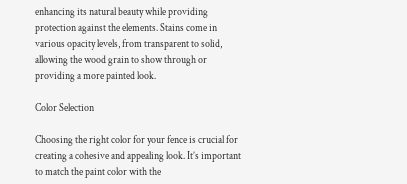enhancing its natural beauty while providing protection against the elements. Stains come in various opacity levels, from transparent to solid, allowing the wood grain to show through or providing a more painted look.

Color Selection

Choosing the right color for your fence is crucial for creating a cohesive and appealing look. It’s important to match the paint color with the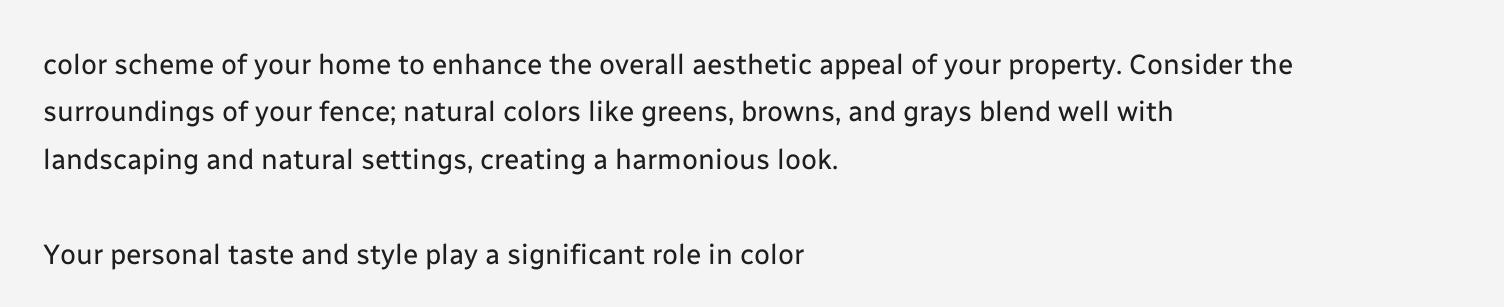color scheme of your home to enhance the overall aesthetic appeal of your property. Consider the surroundings of your fence; natural colors like greens, browns, and grays blend well with landscaping and natural settings, creating a harmonious look.

Your personal taste and style play a significant role in color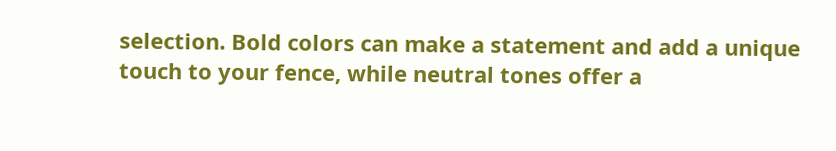selection. Bold colors can make a statement and add a unique touch to your fence, while neutral tones offer a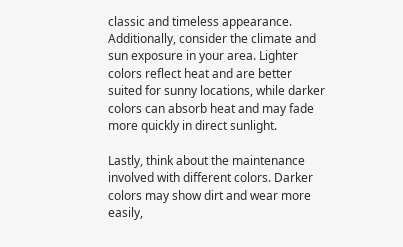classic and timeless appearance. Additionally, consider the climate and sun exposure in your area. Lighter colors reflect heat and are better suited for sunny locations, while darker colors can absorb heat and may fade more quickly in direct sunlight.

Lastly, think about the maintenance involved with different colors. Darker colors may show dirt and wear more easily,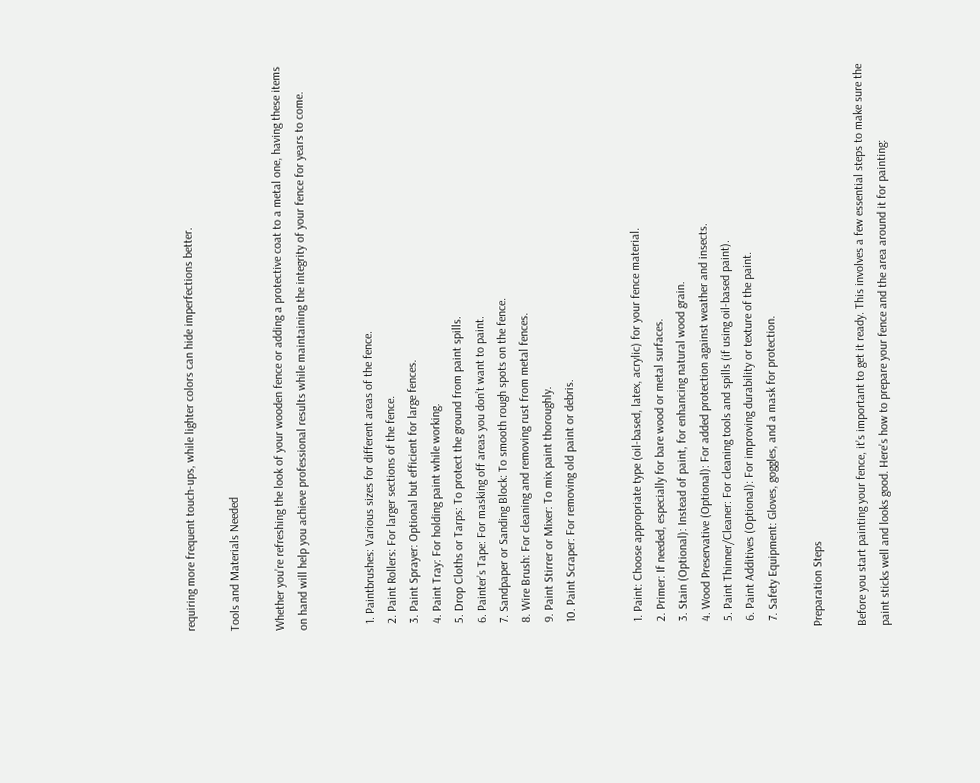requiring more frequent touch-ups, while lighter colors can hide imperfections better.

Tools and Materials Needed

Whether you’re refreshing the look of your wooden fence or adding a protective coat to a metal one, having these items on hand will help you achieve professional results while maintaining the integrity of your fence for years to come.


  1. Paintbrushes: Various sizes for different areas of the fence.
  2. Paint Rollers: For larger sections of the fence.
  3. Paint Sprayer: Optional but efficient for large fences.
  4. Paint Tray: For holding paint while working.
  5. Drop Cloths or Tarps: To protect the ground from paint spills.
  6. Painter’s Tape: For masking off areas you don’t want to paint.
  7. Sandpaper or Sanding Block: To smooth rough spots on the fence.
  8. Wire Brush: For cleaning and removing rust from metal fences.
  9. Paint Stirrer or Mixer: To mix paint thoroughly.
  10. Paint Scraper: For removing old paint or debris.


  1. Paint: Choose appropriate type (oil-based, latex, acrylic) for your fence material.
  2. Primer: If needed, especially for bare wood or metal surfaces.
  3. Stain (Optional): Instead of paint, for enhancing natural wood grain.
  4. Wood Preservative (Optional): For added protection against weather and insects.
  5. Paint Thinner/Cleaner: For cleaning tools and spills (if using oil-based paint).
  6. Paint Additives (Optional): For improving durability or texture of the paint.
  7. Safety Equipment: Gloves, goggles, and a mask for protection.

Preparation Steps

Before you start painting your fence, it’s important to get it ready. This involves a few essential steps to make sure the paint sticks well and looks good. Here’s how to prepare your fence and the area around it for painting: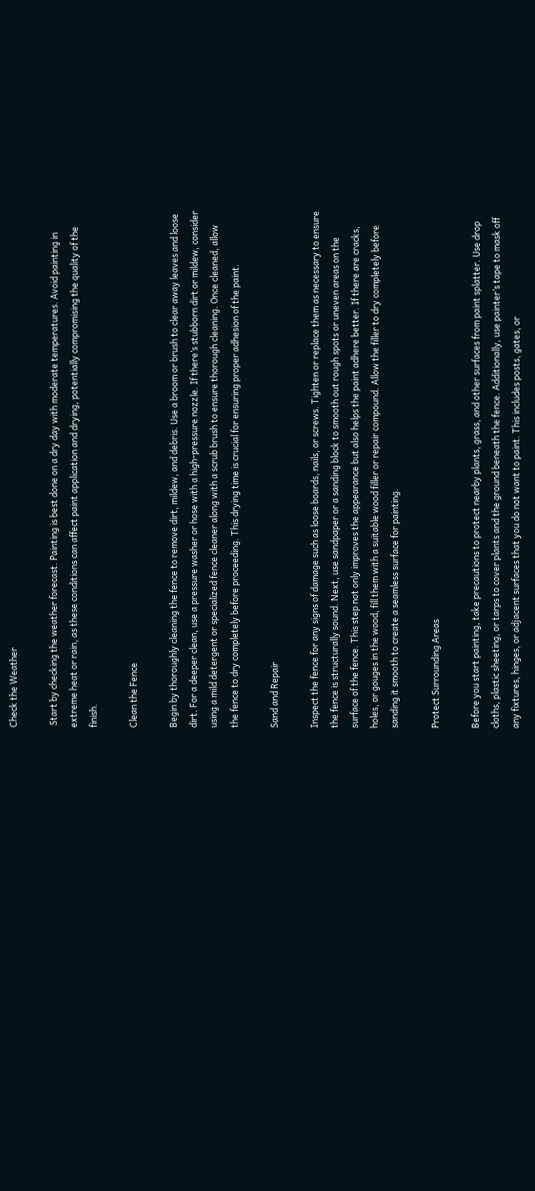Check the Weather

 Start by checking the weather forecast. Painting is best done on a dry day with moderate temperatures. Avoid painting in extreme heat or rain, as these conditions can affect paint application and drying, potentially compromising the quality of the finish.

Clean the Fence

Begin by thoroughly cleaning the fence to remove dirt, mildew, and debris. Use a broom or brush to clear away leaves and loose dirt. For a deeper clean, use a pressure washer or hose with a high-pressure nozzle. If there’s stubborn dirt or mildew, consider using a mild detergent or specialized fence cleaner along with a scrub brush to ensure thorough cleaning. Once cleaned, allow the fence to dry completely before proceeding. This drying time is crucial for ensuring proper adhesion of the paint.

Sand and Repair

Inspect the fence for any signs of damage such as loose boards, nails, or screws. Tighten or replace them as necessary to ensure the fence is structurally sound. Next, use sandpaper or a sanding block to smooth out rough spots or uneven areas on the surface of the fence. This step not only improves the appearance but also helps the paint adhere better. If there are cracks, holes, or gouges in the wood, fill them with a suitable wood filler or repair compound. Allow the filler to dry completely before sanding it smooth to create a seamless surface for painting.

Protect Surrounding Areas

Before you start painting, take precautions to protect nearby plants, grass, and other surfaces from paint splatter. Use drop cloths, plastic sheeting, or tarps to cover plants and the ground beneath the fence. Additionally, use painter’s tape to mask off any fixtures, hinges, or adjacent surfaces that you do not want to paint. This includes posts, gates, or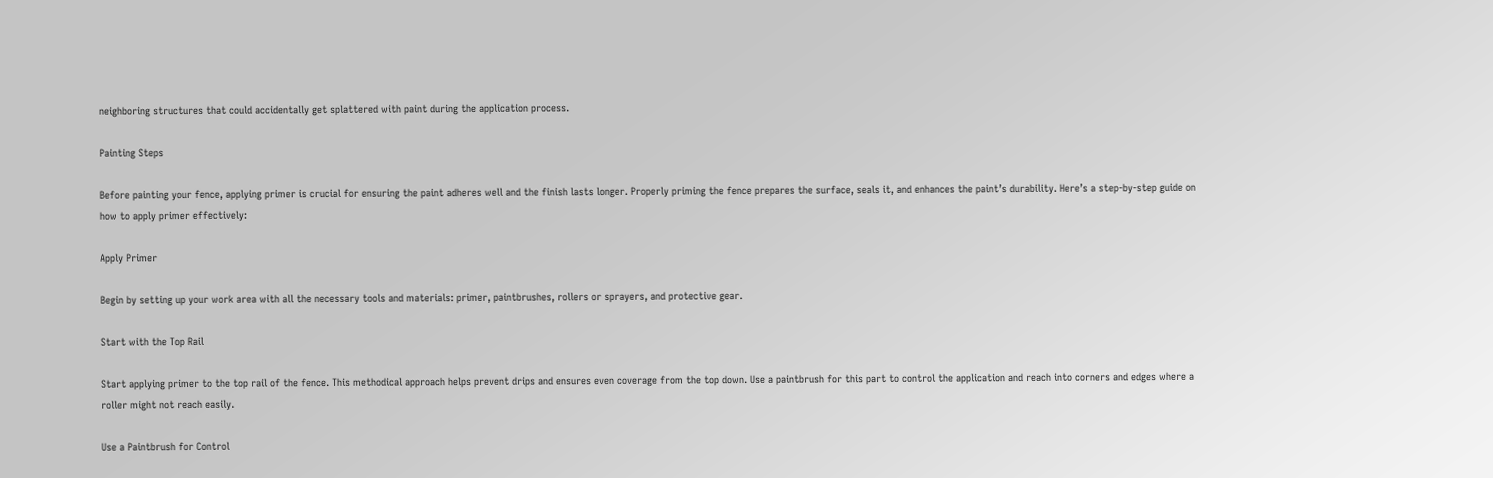neighboring structures that could accidentally get splattered with paint during the application process.

Painting Steps

Before painting your fence, applying primer is crucial for ensuring the paint adheres well and the finish lasts longer. Properly priming the fence prepares the surface, seals it, and enhances the paint’s durability. Here’s a step-by-step guide on how to apply primer effectively:

Apply Primer

Begin by setting up your work area with all the necessary tools and materials: primer, paintbrushes, rollers or sprayers, and protective gear.

Start with the Top Rail

Start applying primer to the top rail of the fence. This methodical approach helps prevent drips and ensures even coverage from the top down. Use a paintbrush for this part to control the application and reach into corners and edges where a roller might not reach easily.

Use a Paintbrush for Control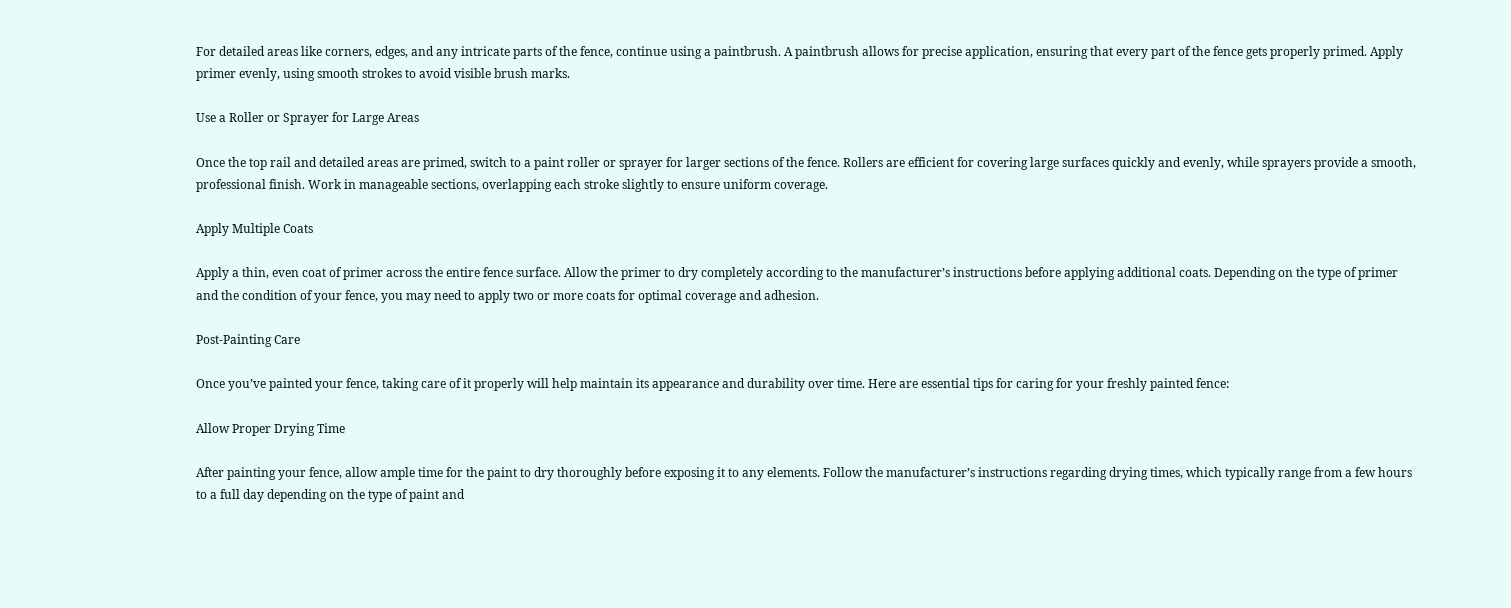For detailed areas like corners, edges, and any intricate parts of the fence, continue using a paintbrush. A paintbrush allows for precise application, ensuring that every part of the fence gets properly primed. Apply primer evenly, using smooth strokes to avoid visible brush marks.

Use a Roller or Sprayer for Large Areas

Once the top rail and detailed areas are primed, switch to a paint roller or sprayer for larger sections of the fence. Rollers are efficient for covering large surfaces quickly and evenly, while sprayers provide a smooth, professional finish. Work in manageable sections, overlapping each stroke slightly to ensure uniform coverage.

Apply Multiple Coats

Apply a thin, even coat of primer across the entire fence surface. Allow the primer to dry completely according to the manufacturer’s instructions before applying additional coats. Depending on the type of primer and the condition of your fence, you may need to apply two or more coats for optimal coverage and adhesion.

Post-Painting Care

Once you’ve painted your fence, taking care of it properly will help maintain its appearance and durability over time. Here are essential tips for caring for your freshly painted fence:

Allow Proper Drying Time

After painting your fence, allow ample time for the paint to dry thoroughly before exposing it to any elements. Follow the manufacturer’s instructions regarding drying times, which typically range from a few hours to a full day depending on the type of paint and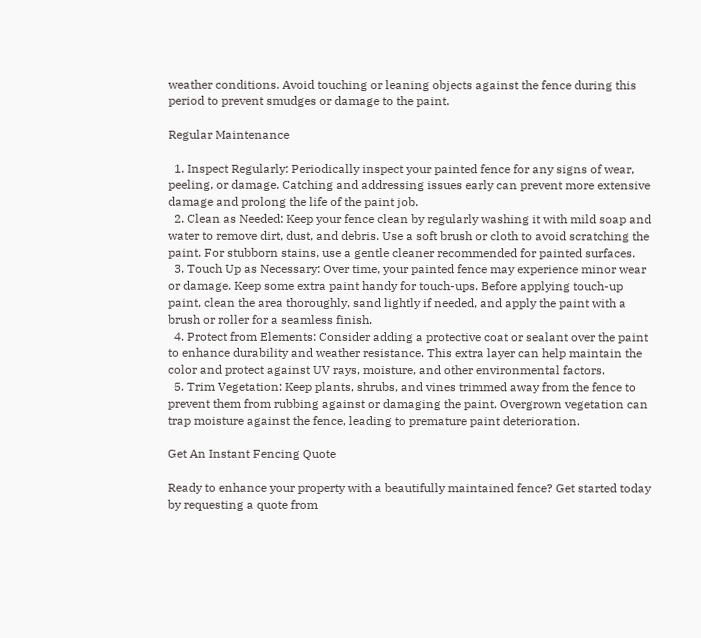weather conditions. Avoid touching or leaning objects against the fence during this period to prevent smudges or damage to the paint.

Regular Maintenance

  1. Inspect Regularly: Periodically inspect your painted fence for any signs of wear, peeling, or damage. Catching and addressing issues early can prevent more extensive damage and prolong the life of the paint job.
  2. Clean as Needed: Keep your fence clean by regularly washing it with mild soap and water to remove dirt, dust, and debris. Use a soft brush or cloth to avoid scratching the paint. For stubborn stains, use a gentle cleaner recommended for painted surfaces.
  3. Touch Up as Necessary: Over time, your painted fence may experience minor wear or damage. Keep some extra paint handy for touch-ups. Before applying touch-up paint, clean the area thoroughly, sand lightly if needed, and apply the paint with a brush or roller for a seamless finish.
  4. Protect from Elements: Consider adding a protective coat or sealant over the paint to enhance durability and weather resistance. This extra layer can help maintain the color and protect against UV rays, moisture, and other environmental factors.
  5. Trim Vegetation: Keep plants, shrubs, and vines trimmed away from the fence to prevent them from rubbing against or damaging the paint. Overgrown vegetation can trap moisture against the fence, leading to premature paint deterioration.

Get An Instant Fencing Quote

Ready to enhance your property with a beautifully maintained fence? Get started today by requesting a quote from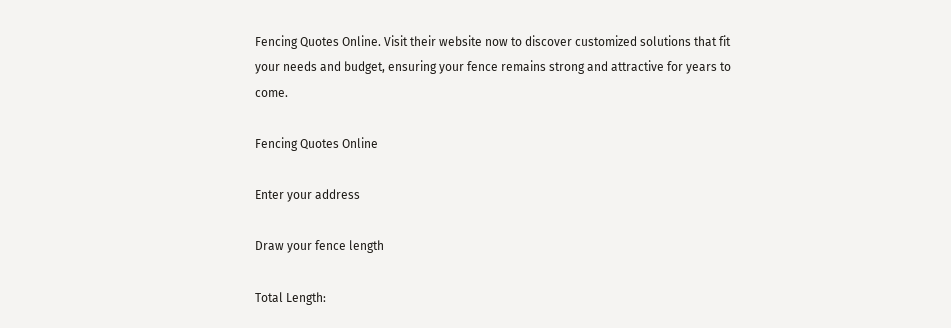Fencing Quotes Online. Visit their website now to discover customized solutions that fit your needs and budget, ensuring your fence remains strong and attractive for years to come.

Fencing Quotes Online

Enter your address

Draw your fence length

Total Length: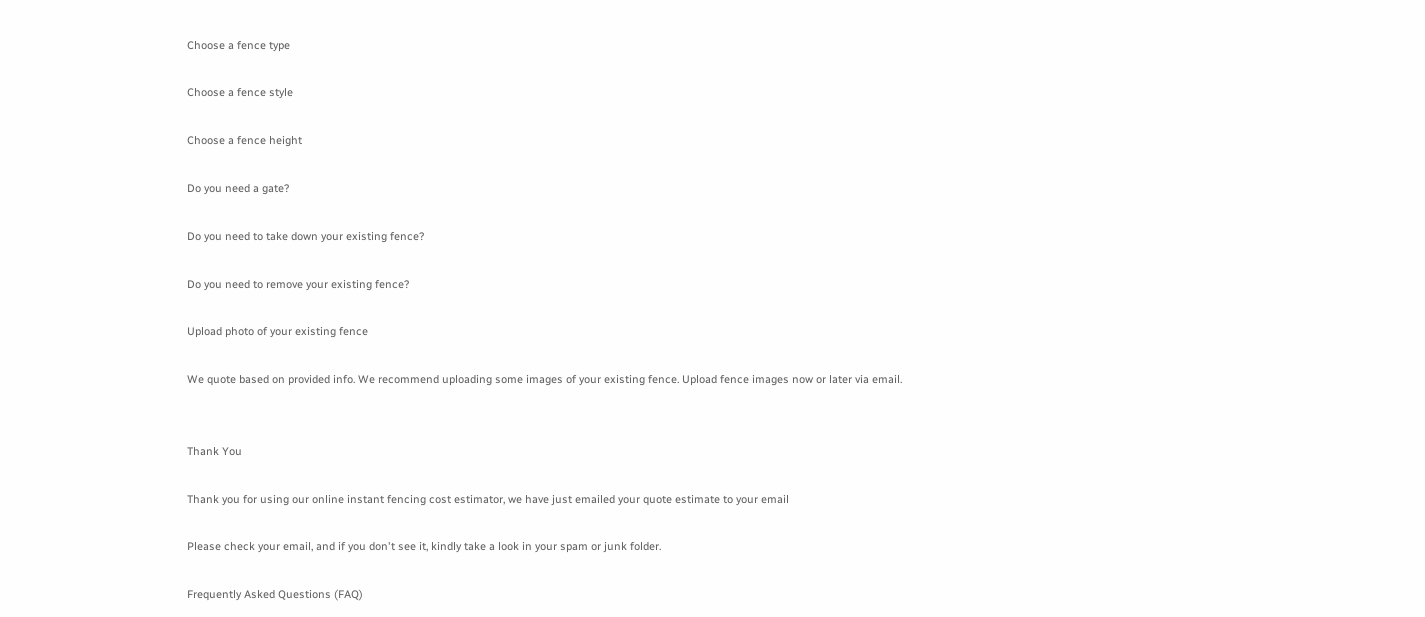Choose a fence type

Choose a fence style

Choose a fence height

Do you need a gate?

Do you need to take down your existing fence?

Do you need to remove your existing fence?

Upload photo of your existing fence

We quote based on provided info. We recommend uploading some images of your existing fence. Upload fence images now or later via email.


Thank You

Thank you for using our online instant fencing cost estimator, we have just emailed your quote estimate to your email

Please check your email, and if you don't see it, kindly take a look in your spam or junk folder.

Frequently Asked Questions (FAQ)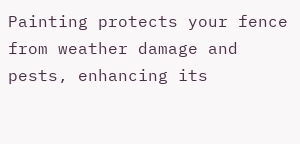Painting protects your fence from weather damage and pests, enhancing its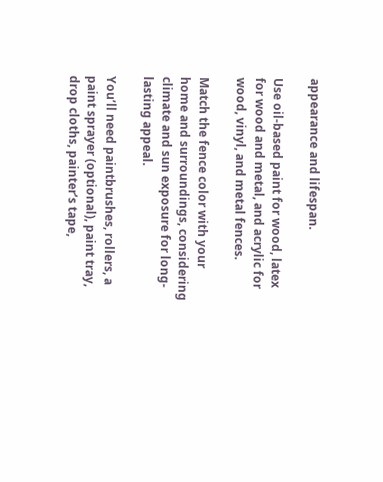appearance and lifespan.

Use oil-based paint for wood, latex for wood and metal, and acrylic for wood, vinyl, and metal fences.

Match the fence color with your home and surroundings, considering climate and sun exposure for long-lasting appeal.

You’ll need paintbrushes, rollers, a paint sprayer (optional), paint tray, drop cloths, painter’s tape,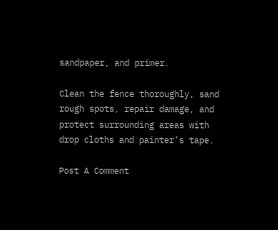sandpaper, and primer.

Clean the fence thoroughly, sand rough spots, repair damage, and protect surrounding areas with drop cloths and painter’s tape.

Post A Comment